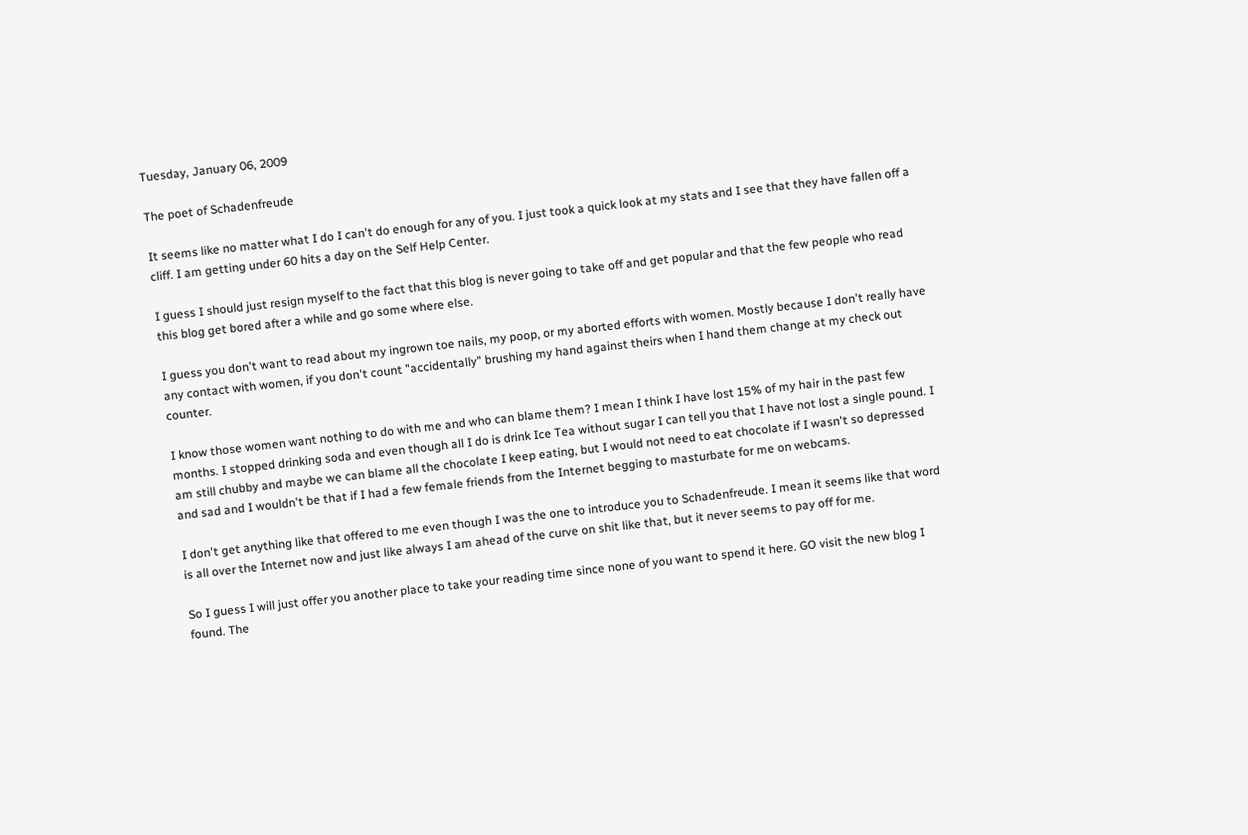Tuesday, January 06, 2009

The poet of Schadenfreude

It seems like no matter what I do I can't do enough for any of you. I just took a quick look at my stats and I see that they have fallen off a cliff. I am getting under 60 hits a day on the Self Help Center.

I guess I should just resign myself to the fact that this blog is never going to take off and get popular and that the few people who read this blog get bored after a while and go some where else.

I guess you don't want to read about my ingrown toe nails, my poop, or my aborted efforts with women. Mostly because I don't really have any contact with women, if you don't count "accidentally" brushing my hand against theirs when I hand them change at my check out counter.

I know those women want nothing to do with me and who can blame them? I mean I think I have lost 15% of my hair in the past few months. I stopped drinking soda and even though all I do is drink Ice Tea without sugar I can tell you that I have not lost a single pound. I am still chubby and maybe we can blame all the chocolate I keep eating, but I would not need to eat chocolate if I wasn't so depressed and sad and I wouldn't be that if I had a few female friends from the Internet begging to masturbate for me on webcams.

I don't get anything like that offered to me even though I was the one to introduce you to Schadenfreude. I mean it seems like that word is all over the Internet now and just like always I am ahead of the curve on shit like that, but it never seems to pay off for me.

So I guess I will just offer you another place to take your reading time since none of you want to spend it here. GO visit the new blog I found. The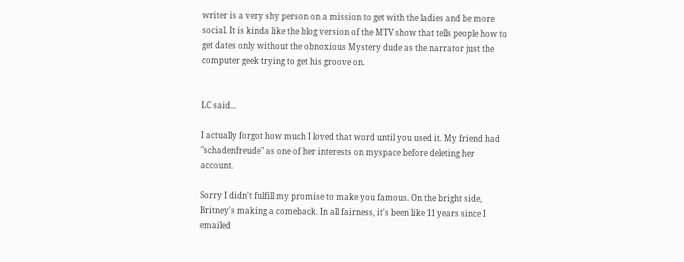writer is a very shy person on a mission to get with the ladies and be more social. It is kinda like the blog version of the MTV show that tells people how to get dates only without the obnoxious Mystery dude as the narrator just the computer geek trying to get his groove on.


LC said...

I actually forgot how much I loved that word until you used it. My friend had "schadenfreude" as one of her interests on myspace before deleting her account.

Sorry I didn't fulfill my promise to make you famous. On the bright side, Britney's making a comeback. In all fairness, it's been like 11 years since I emailed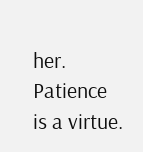her. Patience is a virtue.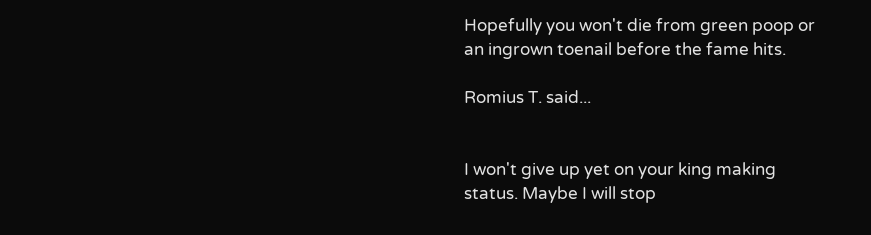Hopefully you won't die from green poop or an ingrown toenail before the fame hits.

Romius T. said...


I won't give up yet on your king making status. Maybe I will stop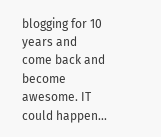blogging for 10 years and come back and become awesome. IT could happen...